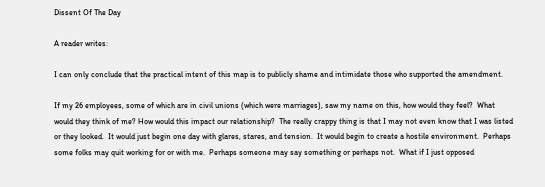Dissent Of The Day

A reader writes:

I can only conclude that the practical intent of this map is to publicly shame and intimidate those who supported the amendment.

If my 26 employees, some of which are in civil unions (which were marriages), saw my name on this, how would they feel?  What would they think of me? How would this impact our relationship?  The really crappy thing is that I may not even know that I was listed or they looked.  It would just begin one day with glares, stares, and tension.  It would begin to create a hostile environment.  Perhaps some folks may quit working for or with me.  Perhaps someone may say something or perhaps not.  What if I just opposed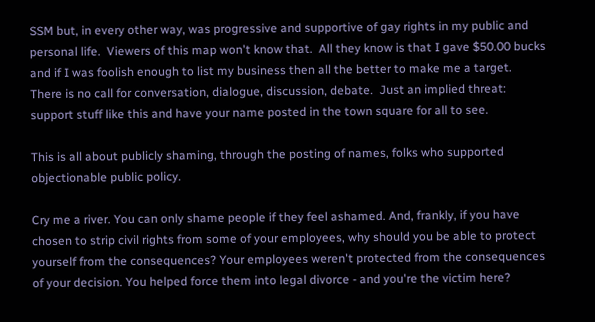SSM but, in every other way, was progressive and supportive of gay rights in my public and personal life.  Viewers of this map won't know that.  All they know is that I gave $50.00 bucks and if I was foolish enough to list my business then all the better to make me a target.  There is no call for conversation, dialogue, discussion, debate.  Just an implied threat: support stuff like this and have your name posted in the town square for all to see.

This is all about publicly shaming, through the posting of names, folks who supported objectionable public policy.

Cry me a river. You can only shame people if they feel ashamed. And, frankly, if you have chosen to strip civil rights from some of your employees, why should you be able to protect yourself from the consequences? Your employees weren't protected from the consequences of your decision. You helped force them into legal divorce - and you're the victim here?